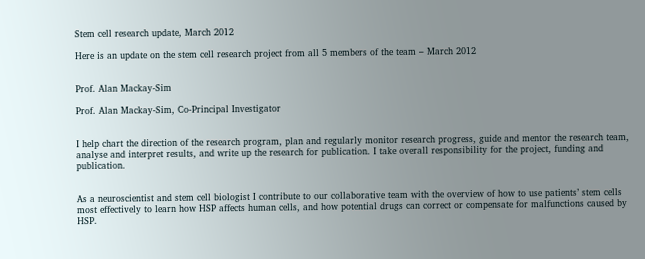Stem cell research update, March 2012

Here is an update on the stem cell research project from all 5 members of the team – March 2012


Prof. Alan Mackay-Sim

Prof. Alan Mackay-Sim, Co-Principal Investigator


I help chart the direction of the research program, plan and regularly monitor research progress, guide and mentor the research team, analyse and interpret results, and write up the research for publication. I take overall responsibility for the project, funding and publication.


As a neuroscientist and stem cell biologist I contribute to our collaborative team with the overview of how to use patients’ stem cells most effectively to learn how HSP affects human cells, and how potential drugs can correct or compensate for malfunctions caused by HSP.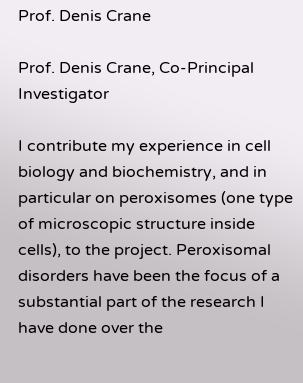Prof. Denis Crane

Prof. Denis Crane, Co-Principal Investigator

I contribute my experience in cell biology and biochemistry, and in particular on peroxisomes (one type of microscopic structure inside cells), to the project. Peroxisomal disorders have been the focus of a substantial part of the research I have done over the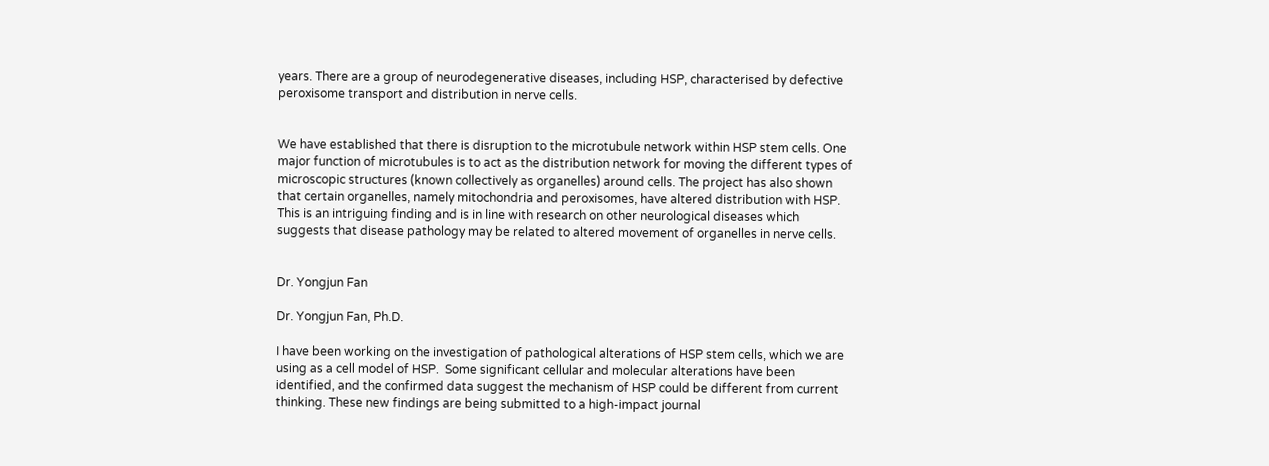years. There are a group of neurodegenerative diseases, including HSP, characterised by defective peroxisome transport and distribution in nerve cells.


We have established that there is disruption to the microtubule network within HSP stem cells. One major function of microtubules is to act as the distribution network for moving the different types of microscopic structures (known collectively as organelles) around cells. The project has also shown that certain organelles, namely mitochondria and peroxisomes, have altered distribution with HSP. This is an intriguing finding and is in line with research on other neurological diseases which suggests that disease pathology may be related to altered movement of organelles in nerve cells.


Dr. Yongjun Fan

Dr. Yongjun Fan, Ph.D.

I have been working on the investigation of pathological alterations of HSP stem cells, which we are using as a cell model of HSP.  Some significant cellular and molecular alterations have been identified, and the confirmed data suggest the mechanism of HSP could be different from current thinking. These new findings are being submitted to a high-impact journal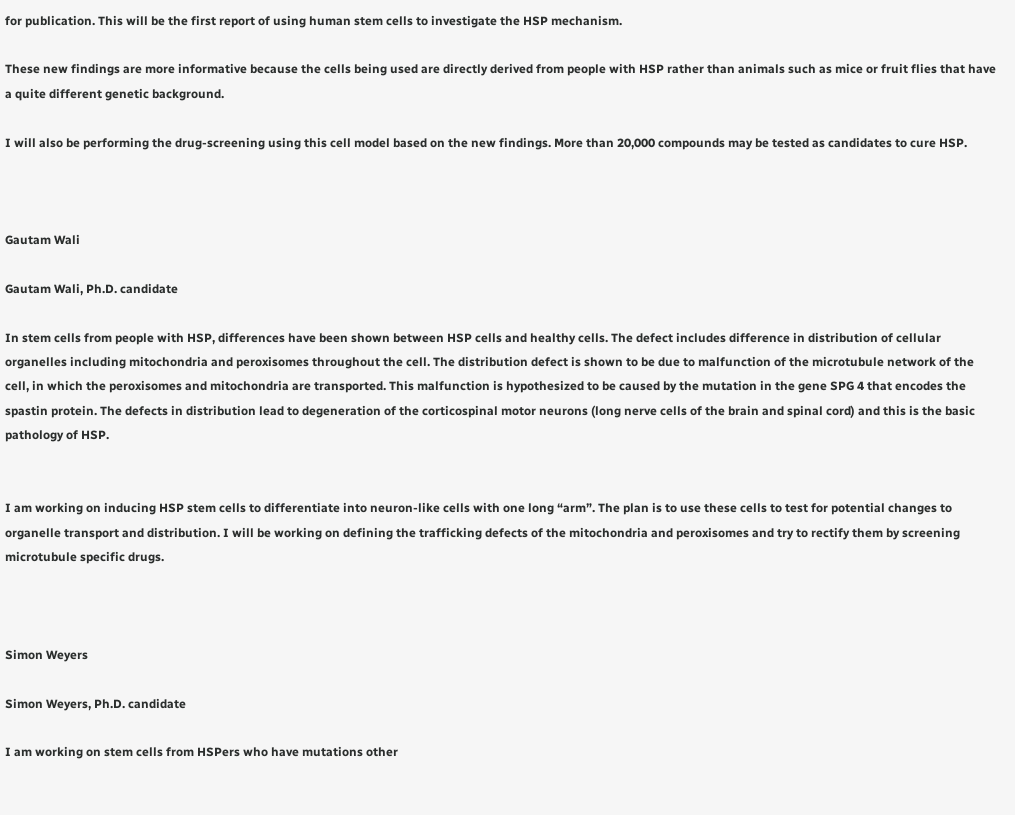for publication. This will be the first report of using human stem cells to investigate the HSP mechanism.

These new findings are more informative because the cells being used are directly derived from people with HSP rather than animals such as mice or fruit flies that have a quite different genetic background.

I will also be performing the drug-screening using this cell model based on the new findings. More than 20,000 compounds may be tested as candidates to cure HSP.



Gautam Wali

Gautam Wali, Ph.D. candidate

In stem cells from people with HSP, differences have been shown between HSP cells and healthy cells. The defect includes difference in distribution of cellular organelles including mitochondria and peroxisomes throughout the cell. The distribution defect is shown to be due to malfunction of the microtubule network of the cell, in which the peroxisomes and mitochondria are transported. This malfunction is hypothesized to be caused by the mutation in the gene SPG 4 that encodes the spastin protein. The defects in distribution lead to degeneration of the corticospinal motor neurons (long nerve cells of the brain and spinal cord) and this is the basic pathology of HSP.


I am working on inducing HSP stem cells to differentiate into neuron-like cells with one long “arm”. The plan is to use these cells to test for potential changes to organelle transport and distribution. I will be working on defining the trafficking defects of the mitochondria and peroxisomes and try to rectify them by screening microtubule specific drugs.



Simon Weyers

Simon Weyers, Ph.D. candidate

I am working on stem cells from HSPers who have mutations other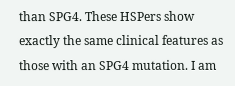than SPG4. These HSPers show exactly the same clinical features as those with an SPG4 mutation. I am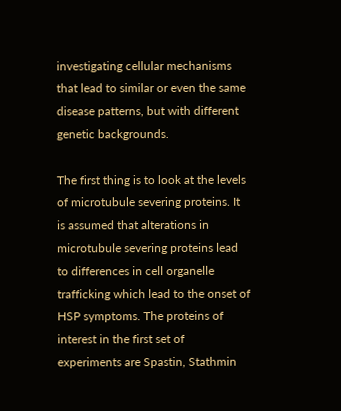investigating cellular mechanisms that lead to similar or even the same disease patterns, but with different genetic backgrounds.

The first thing is to look at the levels of microtubule severing proteins. It is assumed that alterations in microtubule severing proteins lead to differences in cell organelle trafficking which lead to the onset of HSP symptoms. The proteins of interest in the first set of experiments are Spastin, Stathmin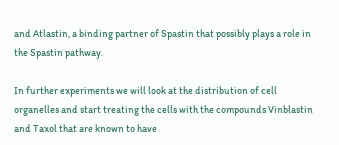and Atlastin, a binding partner of Spastin that possibly plays a role in the Spastin pathway.

In further experiments we will look at the distribution of cell organelles and start treating the cells with the compounds Vinblastin and Taxol that are known to have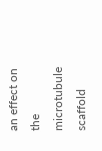an effect on the microtubule scaffold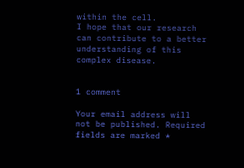within the cell.
I hope that our research can contribute to a better understanding of this complex disease.


1 comment

Your email address will not be published. Required fields are marked *